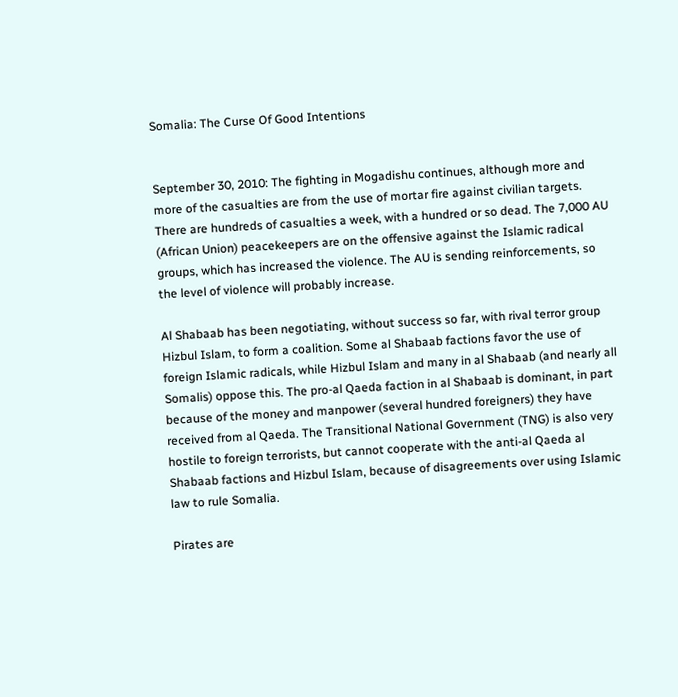Somalia: The Curse Of Good Intentions


September 30, 2010: The fighting in Mogadishu continues, although more and more of the casualties are from the use of mortar fire against civilian targets. There are hundreds of casualties a week, with a hundred or so dead. The 7,000 AU (African Union) peacekeepers are on the offensive against the Islamic radical groups, which has increased the violence. The AU is sending reinforcements, so the level of violence will probably increase.

Al Shabaab has been negotiating, without success so far, with rival terror group Hizbul Islam, to form a coalition. Some al Shabaab factions favor the use of foreign Islamic radicals, while Hizbul Islam and many in al Shabaab (and nearly all Somalis) oppose this. The pro-al Qaeda faction in al Shabaab is dominant, in part because of the money and manpower (several hundred foreigners) they have received from al Qaeda. The Transitional National Government (TNG) is also very hostile to foreign terrorists, but cannot cooperate with the anti-al Qaeda al Shabaab factions and Hizbul Islam, because of disagreements over using Islamic law to rule Somalia.

Pirates are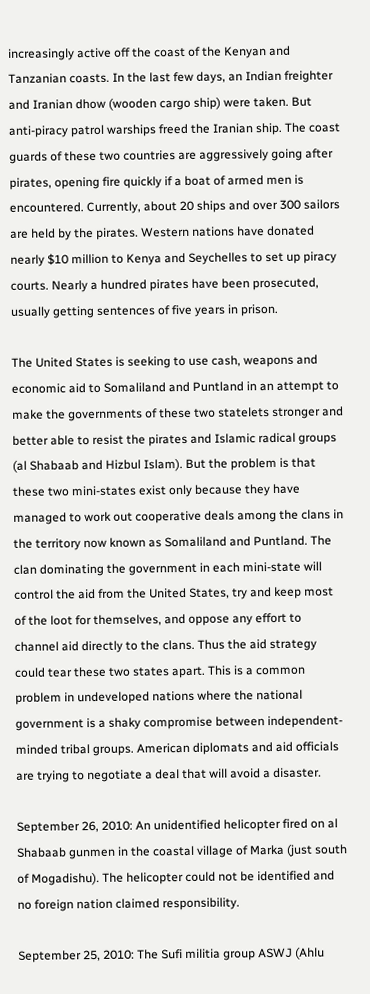increasingly active off the coast of the Kenyan and Tanzanian coasts. In the last few days, an Indian freighter and Iranian dhow (wooden cargo ship) were taken. But anti-piracy patrol warships freed the Iranian ship. The coast guards of these two countries are aggressively going after pirates, opening fire quickly if a boat of armed men is encountered. Currently, about 20 ships and over 300 sailors are held by the pirates. Western nations have donated nearly $10 million to Kenya and Seychelles to set up piracy courts. Nearly a hundred pirates have been prosecuted, usually getting sentences of five years in prison.

The United States is seeking to use cash, weapons and economic aid to Somaliland and Puntland in an attempt to make the governments of these two statelets stronger and better able to resist the pirates and Islamic radical groups (al Shabaab and Hizbul Islam). But the problem is that these two mini-states exist only because they have managed to work out cooperative deals among the clans in the territory now known as Somaliland and Puntland. The clan dominating the government in each mini-state will control the aid from the United States, try and keep most of the loot for themselves, and oppose any effort to channel aid directly to the clans. Thus the aid strategy could tear these two states apart. This is a common problem in undeveloped nations where the national government is a shaky compromise between independent-minded tribal groups. American diplomats and aid officials are trying to negotiate a deal that will avoid a disaster.

September 26, 2010: An unidentified helicopter fired on al Shabaab gunmen in the coastal village of Marka (just south of Mogadishu). The helicopter could not be identified and no foreign nation claimed responsibility.

September 25, 2010: The Sufi militia group ASWJ (Ahlu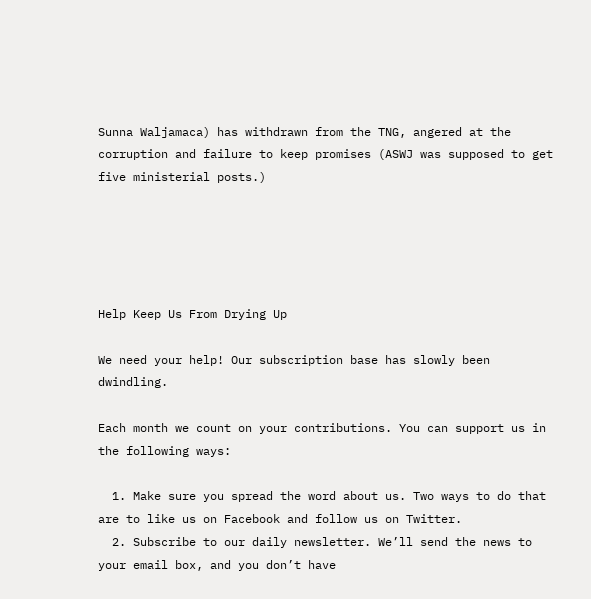Sunna Waljamaca) has withdrawn from the TNG, angered at the corruption and failure to keep promises (ASWJ was supposed to get five ministerial posts.)





Help Keep Us From Drying Up

We need your help! Our subscription base has slowly been dwindling.

Each month we count on your contributions. You can support us in the following ways:

  1. Make sure you spread the word about us. Two ways to do that are to like us on Facebook and follow us on Twitter.
  2. Subscribe to our daily newsletter. We’ll send the news to your email box, and you don’t have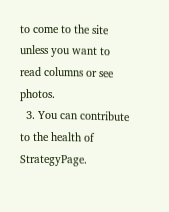to come to the site unless you want to read columns or see photos.
  3. You can contribute to the health of StrategyPage.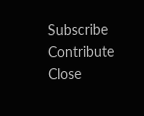Subscribe   Contribute   Close